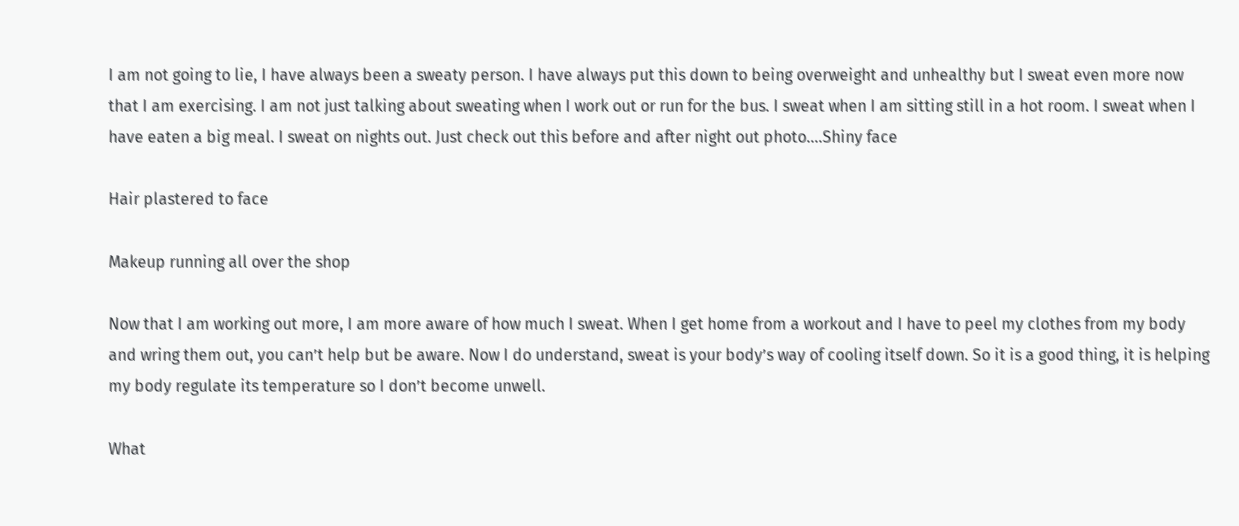I am not going to lie, I have always been a sweaty person. I have always put this down to being overweight and unhealthy but I sweat even more now that I am exercising. I am not just talking about sweating when I work out or run for the bus. I sweat when I am sitting still in a hot room. I sweat when I have eaten a big meal. I sweat on nights out. Just check out this before and after night out photo….Shiny face

Hair plastered to face

Makeup running all over the shop

Now that I am working out more, I am more aware of how much I sweat. When I get home from a workout and I have to peel my clothes from my body and wring them out, you can’t help but be aware. Now I do understand, sweat is your body’s way of cooling itself down. So it is a good thing, it is helping my body regulate its temperature so I don’t become unwell.

What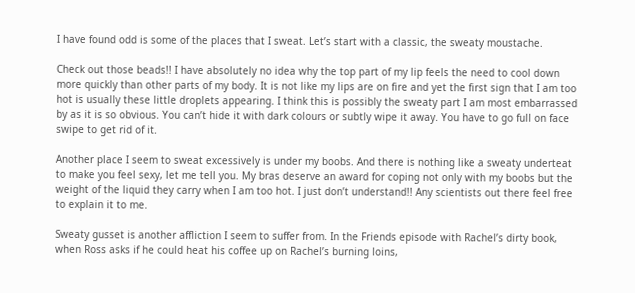I have found odd is some of the places that I sweat. Let’s start with a classic, the sweaty moustache.

Check out those beads!! I have absolutely no idea why the top part of my lip feels the need to cool down more quickly than other parts of my body. It is not like my lips are on fire and yet the first sign that I am too hot is usually these little droplets appearing. I think this is possibly the sweaty part I am most embarrassed by as it is so obvious. You can’t hide it with dark colours or subtly wipe it away. You have to go full on face swipe to get rid of it.

Another place I seem to sweat excessively is under my boobs. And there is nothing like a sweaty underteat to make you feel sexy, let me tell you. My bras deserve an award for coping not only with my boobs but the weight of the liquid they carry when I am too hot. I just don’t understand!! Any scientists out there feel free to explain it to me.

Sweaty gusset is another affliction I seem to suffer from. In the Friends episode with Rachel’s dirty book, when Ross asks if he could heat his coffee up on Rachel’s burning loins,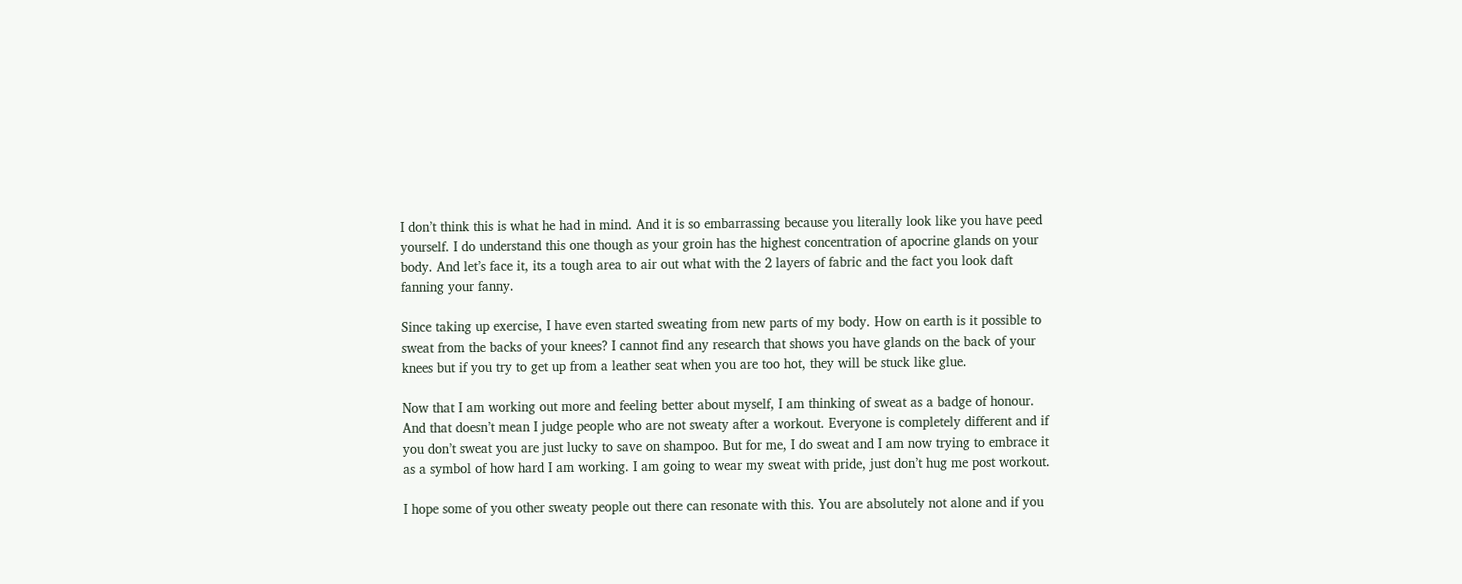I don’t think this is what he had in mind. And it is so embarrassing because you literally look like you have peed yourself. I do understand this one though as your groin has the highest concentration of apocrine glands on your body. And let’s face it, its a tough area to air out what with the 2 layers of fabric and the fact you look daft fanning your fanny.

Since taking up exercise, I have even started sweating from new parts of my body. How on earth is it possible to sweat from the backs of your knees? I cannot find any research that shows you have glands on the back of your knees but if you try to get up from a leather seat when you are too hot, they will be stuck like glue.

Now that I am working out more and feeling better about myself, I am thinking of sweat as a badge of honour. And that doesn’t mean I judge people who are not sweaty after a workout. Everyone is completely different and if you don’t sweat you are just lucky to save on shampoo. But for me, I do sweat and I am now trying to embrace it as a symbol of how hard I am working. I am going to wear my sweat with pride, just don’t hug me post workout.

I hope some of you other sweaty people out there can resonate with this. You are absolutely not alone and if you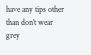have any tips other than don’t wear grey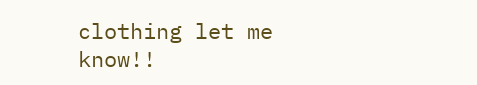clothing let me know!!